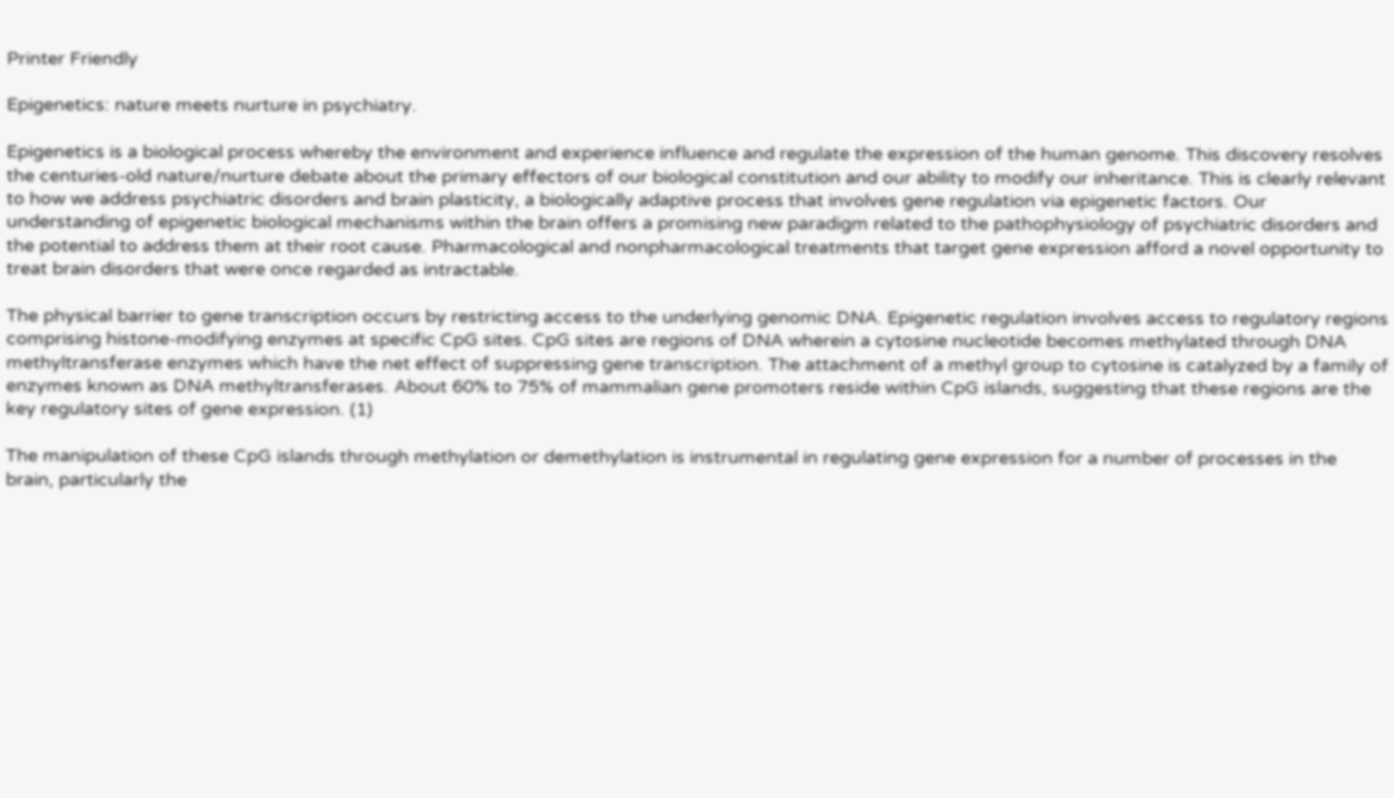Printer Friendly

Epigenetics: nature meets nurture in psychiatry.

Epigenetics is a biological process whereby the environment and experience influence and regulate the expression of the human genome. This discovery resolves the centuries-old nature/nurture debate about the primary effectors of our biological constitution and our ability to modify our inheritance. This is clearly relevant to how we address psychiatric disorders and brain plasticity, a biologically adaptive process that involves gene regulation via epigenetic factors. Our understanding of epigenetic biological mechanisms within the brain offers a promising new paradigm related to the pathophysiology of psychiatric disorders and the potential to address them at their root cause. Pharmacological and nonpharmacological treatments that target gene expression afford a novel opportunity to treat brain disorders that were once regarded as intractable.

The physical barrier to gene transcription occurs by restricting access to the underlying genomic DNA. Epigenetic regulation involves access to regulatory regions comprising histone-modifying enzymes at specific CpG sites. CpG sites are regions of DNA wherein a cytosine nucleotide becomes methylated through DNA methyltransferase enzymes which have the net effect of suppressing gene transcription. The attachment of a methyl group to cytosine is catalyzed by a family of enzymes known as DNA methyltransferases. About 60% to 75% of mammalian gene promoters reside within CpG islands, suggesting that these regions are the key regulatory sites of gene expression. (1)

The manipulation of these CpG islands through methylation or demethylation is instrumental in regulating gene expression for a number of processes in the brain, particularly the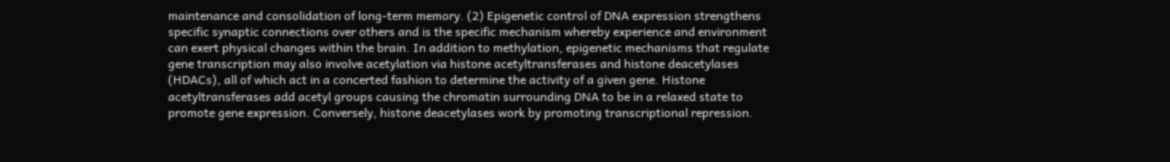maintenance and consolidation of long-term memory. (2) Epigenetic control of DNA expression strengthens specific synaptic connections over others and is the specific mechanism whereby experience and environment can exert physical changes within the brain. In addition to methylation, epigenetic mechanisms that regulate gene transcription may also involve acetylation via histone acetyltransferases and histone deacetylases (HDACs), all of which act in a concerted fashion to determine the activity of a given gene. Histone acetyltransferases add acetyl groups causing the chromatin surrounding DNA to be in a relaxed state to promote gene expression. Conversely, histone deacetylases work by promoting transcriptional repression.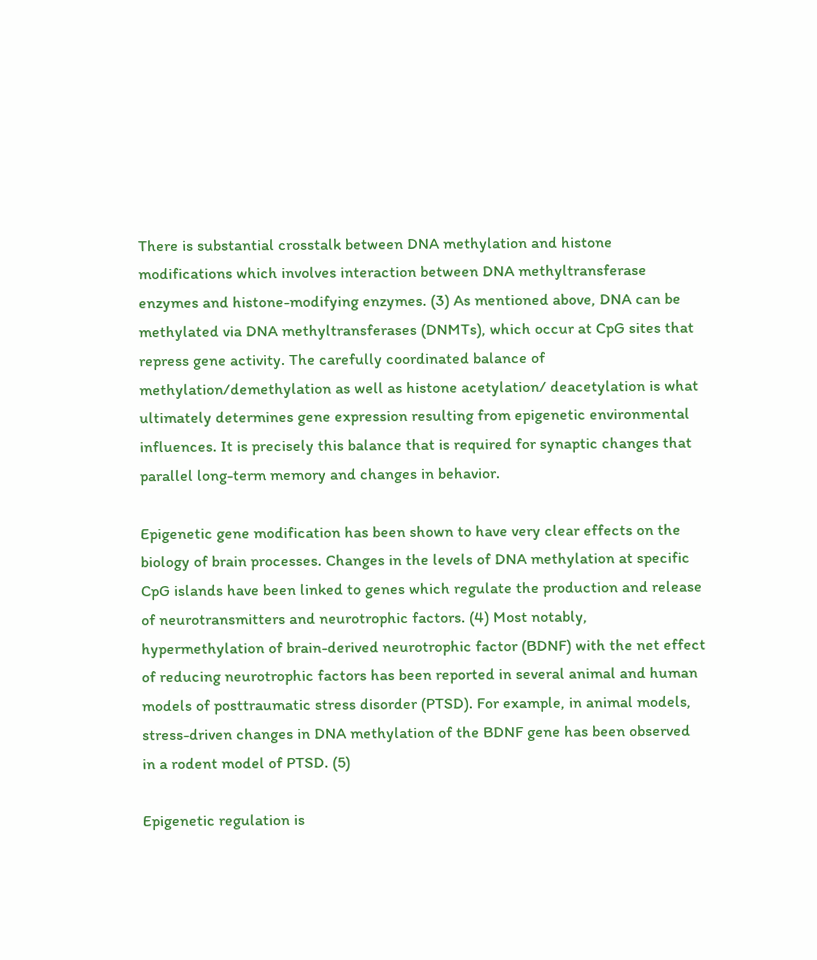There is substantial crosstalk between DNA methylation and histone modifications which involves interaction between DNA methyltransferase enzymes and histone-modifying enzymes. (3) As mentioned above, DNA can be methylated via DNA methyltransferases (DNMTs), which occur at CpG sites that repress gene activity. The carefully coordinated balance of methylation/demethylation as well as histone acetylation/ deacetylation is what ultimately determines gene expression resulting from epigenetic environmental influences. It is precisely this balance that is required for synaptic changes that parallel long-term memory and changes in behavior.

Epigenetic gene modification has been shown to have very clear effects on the biology of brain processes. Changes in the levels of DNA methylation at specific CpG islands have been linked to genes which regulate the production and release of neurotransmitters and neurotrophic factors. (4) Most notably, hypermethylation of brain-derived neurotrophic factor (BDNF) with the net effect of reducing neurotrophic factors has been reported in several animal and human models of posttraumatic stress disorder (PTSD). For example, in animal models, stress-driven changes in DNA methylation of the BDNF gene has been observed in a rodent model of PTSD. (5)

Epigenetic regulation is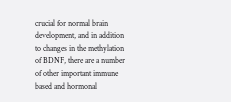crucial for normal brain development, and in addition to changes in the methylation of BDNF, there are a number of other important immune based and hormonal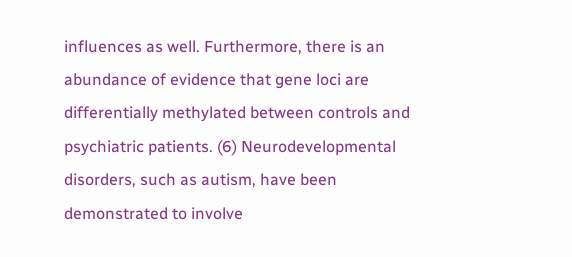influences as well. Furthermore, there is an abundance of evidence that gene loci are differentially methylated between controls and psychiatric patients. (6) Neurodevelopmental disorders, such as autism, have been demonstrated to involve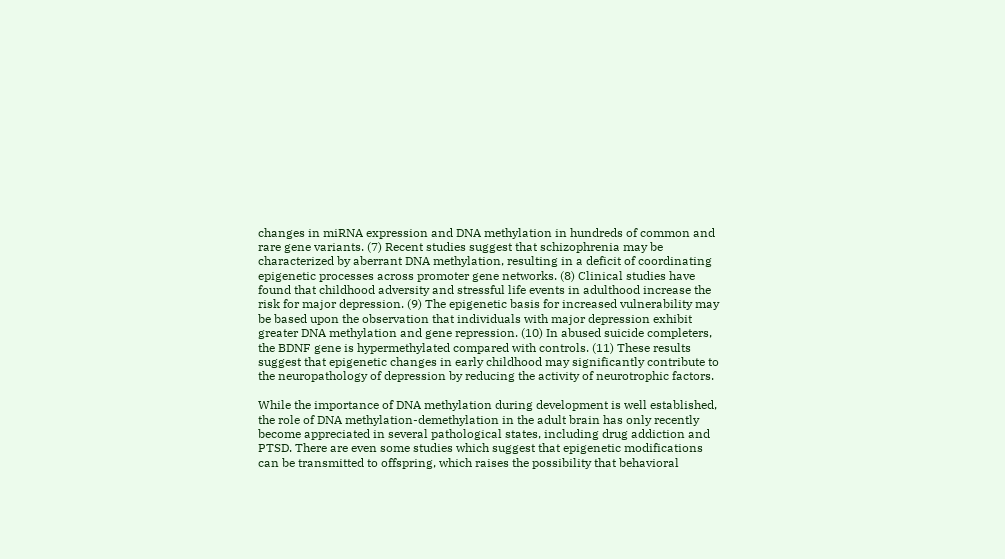changes in miRNA expression and DNA methylation in hundreds of common and rare gene variants. (7) Recent studies suggest that schizophrenia may be characterized by aberrant DNA methylation, resulting in a deficit of coordinating epigenetic processes across promoter gene networks. (8) Clinical studies have found that childhood adversity and stressful life events in adulthood increase the risk for major depression. (9) The epigenetic basis for increased vulnerability may be based upon the observation that individuals with major depression exhibit greater DNA methylation and gene repression. (10) In abused suicide completers, the BDNF gene is hypermethylated compared with controls. (11) These results suggest that epigenetic changes in early childhood may significantly contribute to the neuropathology of depression by reducing the activity of neurotrophic factors.

While the importance of DNA methylation during development is well established, the role of DNA methylation-demethylation in the adult brain has only recently become appreciated in several pathological states, including drug addiction and PTSD. There are even some studies which suggest that epigenetic modifications can be transmitted to offspring, which raises the possibility that behavioral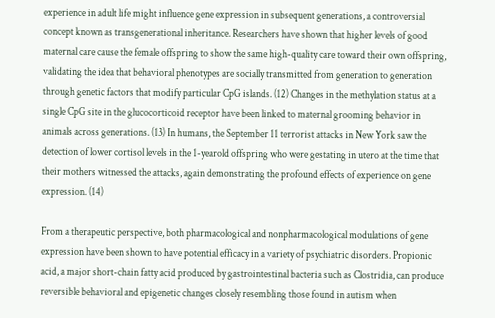experience in adult life might influence gene expression in subsequent generations, a controversial concept known as transgenerational inheritance. Researchers have shown that higher levels of good maternal care cause the female offspring to show the same high-quality care toward their own offspring, validating the idea that behavioral phenotypes are socially transmitted from generation to generation through genetic factors that modify particular CpG islands. (12) Changes in the methylation status at a single CpG site in the glucocorticoid receptor have been linked to maternal grooming behavior in animals across generations. (13) In humans, the September 11 terrorist attacks in New York saw the detection of lower cortisol levels in the 1-yearold offspring who were gestating in utero at the time that their mothers witnessed the attacks, again demonstrating the profound effects of experience on gene expression. (14)

From a therapeutic perspective, both pharmacological and nonpharmacological modulations of gene expression have been shown to have potential efficacy in a variety of psychiatric disorders. Propionic acid, a major short-chain fatty acid produced by gastrointestinal bacteria such as Clostridia, can produce reversible behavioral and epigenetic changes closely resembling those found in autism when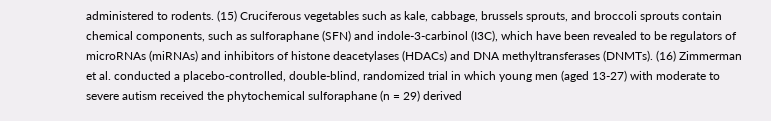administered to rodents. (15) Cruciferous vegetables such as kale, cabbage, brussels sprouts, and broccoli sprouts contain chemical components, such as sulforaphane (SFN) and indole-3-carbinol (I3C), which have been revealed to be regulators of microRNAs (miRNAs) and inhibitors of histone deacetylases (HDACs) and DNA methyltransferases (DNMTs). (16) Zimmerman et al. conducted a placebo-controlled, double-blind, randomized trial in which young men (aged 13-27) with moderate to severe autism received the phytochemical sulforaphane (n = 29) derived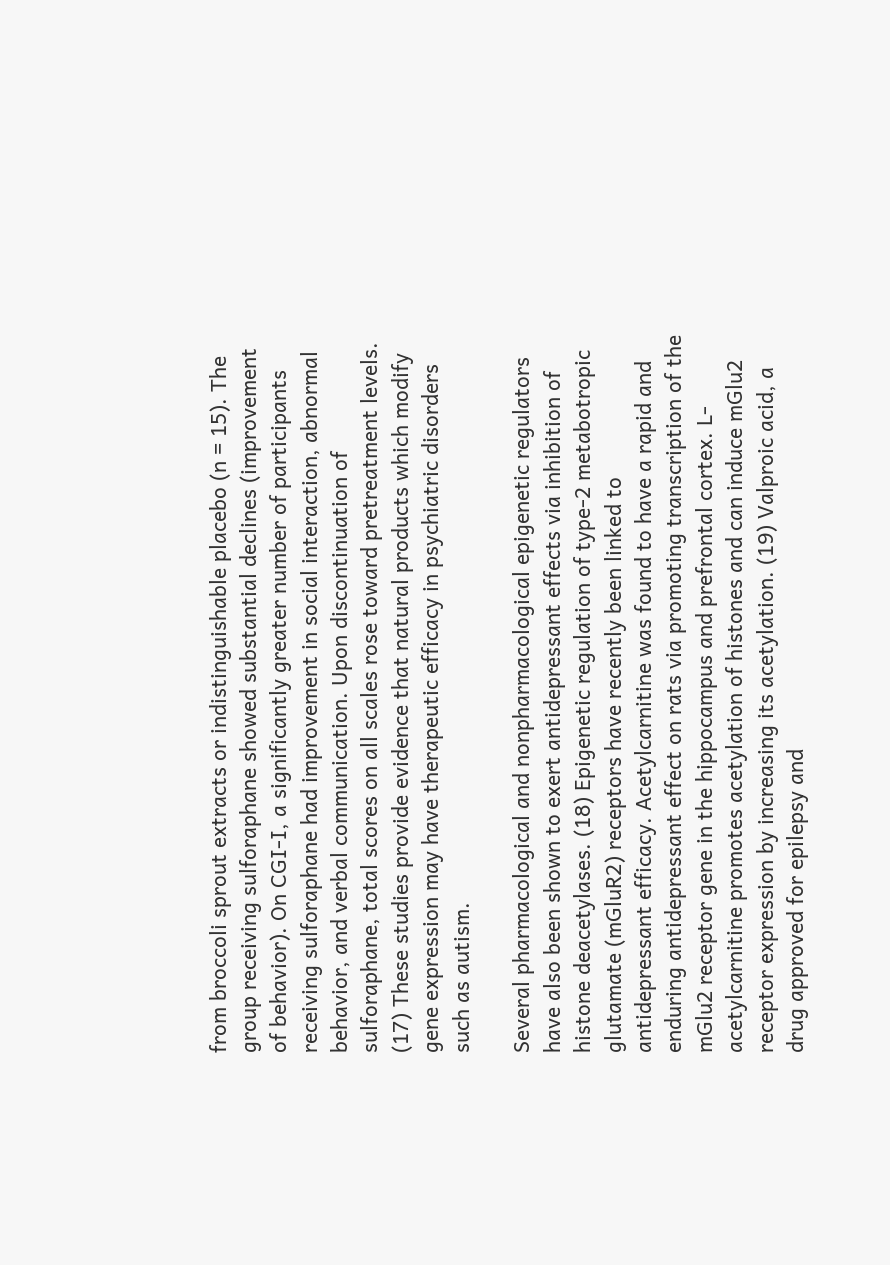from broccoli sprout extracts or indistinguishable placebo (n = 15). The group receiving sulforaphane showed substantial declines (improvement of behavior). On CGI-I, a significantly greater number of participants receiving sulforaphane had improvement in social interaction, abnormal behavior, and verbal communication. Upon discontinuation of sulforaphane, total scores on all scales rose toward pretreatment levels. (17) These studies provide evidence that natural products which modify gene expression may have therapeutic efficacy in psychiatric disorders such as autism.

Several pharmacological and nonpharmacological epigenetic regulators have also been shown to exert antidepressant effects via inhibition of histone deacetylases. (18) Epigenetic regulation of type-2 metabotropic glutamate (mGluR2) receptors have recently been linked to antidepressant efficacy. Acetylcarnitine was found to have a rapid and enduring antidepressant effect on rats via promoting transcription of the mGlu2 receptor gene in the hippocampus and prefrontal cortex. L-acetylcarnitine promotes acetylation of histones and can induce mGlu2 receptor expression by increasing its acetylation. (19) Valproic acid, a drug approved for epilepsy and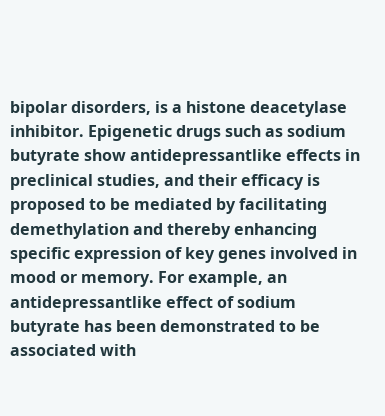bipolar disorders, is a histone deacetylase inhibitor. Epigenetic drugs such as sodium butyrate show antidepressantlike effects in preclinical studies, and their efficacy is proposed to be mediated by facilitating demethylation and thereby enhancing specific expression of key genes involved in mood or memory. For example, an antidepressantlike effect of sodium butyrate has been demonstrated to be associated with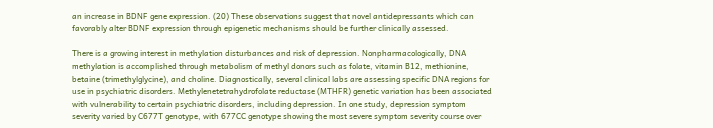an increase in BDNF gene expression. (20) These observations suggest that novel antidepressants which can favorably alter BDNF expression through epigenetic mechanisms should be further clinically assessed.

There is a growing interest in methylation disturbances and risk of depression. Nonpharmacologically, DNA methylation is accomplished through metabolism of methyl donors such as folate, vitamin B12, methionine, betaine (trimethylglycine), and choline. Diagnostically, several clinical labs are assessing specific DNA regions for use in psychiatric disorders. Methylenetetrahydrofolate reductase (MTHFR) genetic variation has been associated with vulnerability to certain psychiatric disorders, including depression. In one study, depression symptom severity varied by C677T genotype, with 677CC genotype showing the most severe symptom severity course over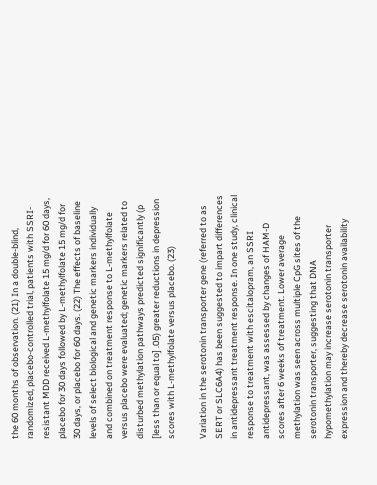the 60 months of observation. (21) In a double-blind, randomized, placebo-controlled trial, patients with SSRI-resistant MDD received L-methylfolate 15 mg/d for 60 days, placebo for 30 days followed by L-methylfolate 15 mg/d for 30 days, or placebo for 60 days. (22) The effects of baseline levels of select biological and genetic markers individually and combined on treatment response to L-methylfolate versus placebo were evaluated; genetic markers related to disturbed methylation pathways predicted significantly (p [less than or equal to] .05) greater reductions in depression scores with L-methylfolate versus placebo. (23)

Variation in the serotonin transporter gene (referred to as SERT or SLC6A4) has been suggested to impart differences in antidepressant treatment response. In one study, clinical response to treatment with escitalopram, an SSRI antidepressant, was assessed by changes of HAM-D scores after 6 weeks of treatment. Lower average methylation was seen across multiple CpG sites of the serotonin transporter, suggesting that DNA hypomethylation may increase serotonin transporter expression and thereby decrease serotonin availability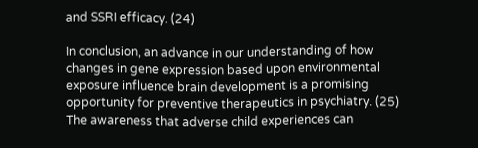and SSRI efficacy. (24)

In conclusion, an advance in our understanding of how changes in gene expression based upon environmental exposure influence brain development is a promising opportunity for preventive therapeutics in psychiatry. (25) The awareness that adverse child experiences can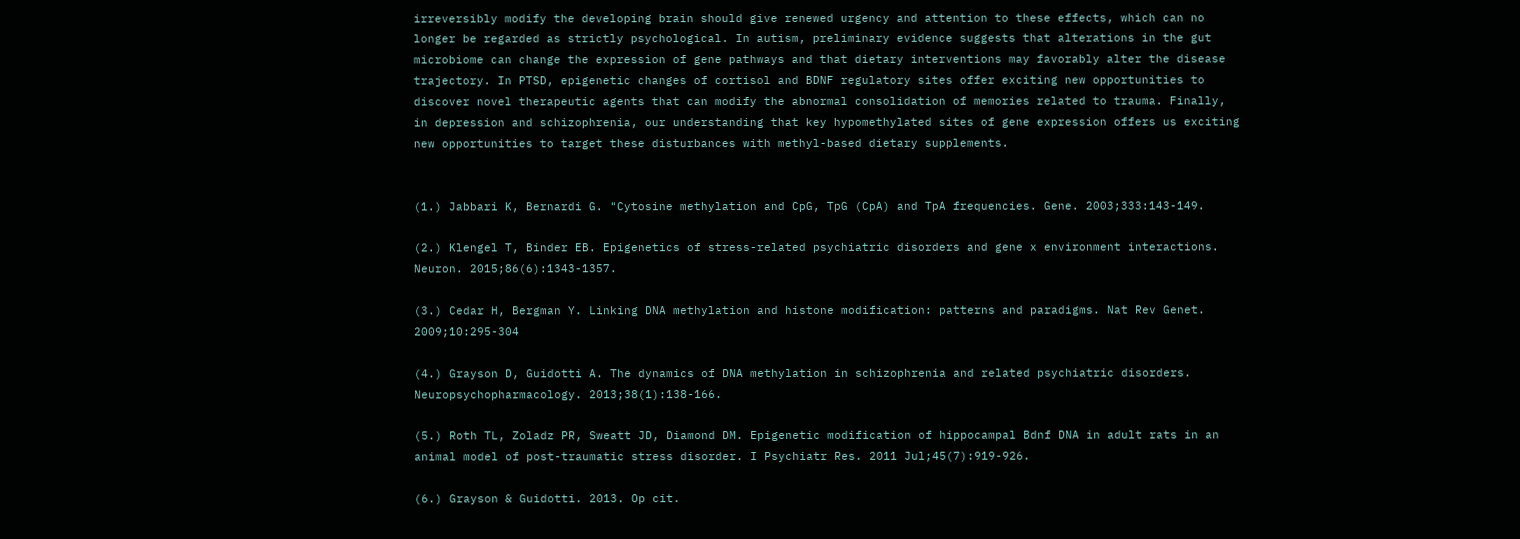irreversibly modify the developing brain should give renewed urgency and attention to these effects, which can no longer be regarded as strictly psychological. In autism, preliminary evidence suggests that alterations in the gut microbiome can change the expression of gene pathways and that dietary interventions may favorably alter the disease trajectory. In PTSD, epigenetic changes of cortisol and BDNF regulatory sites offer exciting new opportunities to discover novel therapeutic agents that can modify the abnormal consolidation of memories related to trauma. Finally, in depression and schizophrenia, our understanding that key hypomethylated sites of gene expression offers us exciting new opportunities to target these disturbances with methyl-based dietary supplements.


(1.) Jabbari K, Bernardi G. "Cytosine methylation and CpG, TpG (CpA) and TpA frequencies. Gene. 2003;333:143-149.

(2.) Klengel T, Binder EB. Epigenetics of stress-related psychiatric disorders and gene x environment interactions. Neuron. 2015;86(6):1343-1357.

(3.) Cedar H, Bergman Y. Linking DNA methylation and histone modification: patterns and paradigms. Nat Rev Genet. 2009;10:295-304

(4.) Grayson D, Guidotti A. The dynamics of DNA methylation in schizophrenia and related psychiatric disorders. Neuropsychopharmacology. 2013;38(1):138-166.

(5.) Roth TL, Zoladz PR, Sweatt JD, Diamond DM. Epigenetic modification of hippocampal Bdnf DNA in adult rats in an animal model of post-traumatic stress disorder. I Psychiatr Res. 2011 Jul;45(7):919-926.

(6.) Grayson & Guidotti. 2013. Op cit.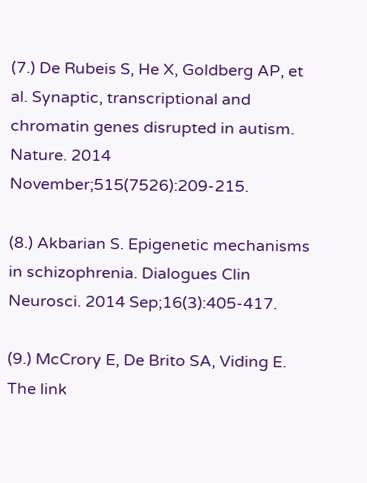(7.) De Rubeis S, He X, Goldberg AP, et al. Synaptic, transcriptional and chromatin genes disrupted in autism. Nature. 2014 November;515(7526):209-215.

(8.) Akbarian S. Epigenetic mechanisms in schizophrenia. Dialogues Clin Neurosci. 2014 Sep;16(3):405-417.

(9.) McCrory E, De Brito SA, Viding E. The link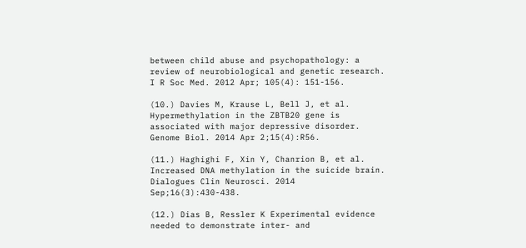between child abuse and psychopathology: a review of neurobiological and genetic research. I R Soc Med. 2012 Apr; 105(4): 151-156.

(10.) Davies M, Krause L, Bell J, et al. Hypermethylation in the ZBTB20 gene is associated with major depressive disorder. Genome Biol. 2014 Apr 2;15(4):R56.

(11.) Haghighi F, Xin Y, Chanrion B, et al. Increased DNA methylation in the suicide brain. Dialogues Clin Neurosci. 2014 Sep;16(3):430-438.

(12.) Dias B, Ressler K Experimental evidence needed to demonstrate inter- and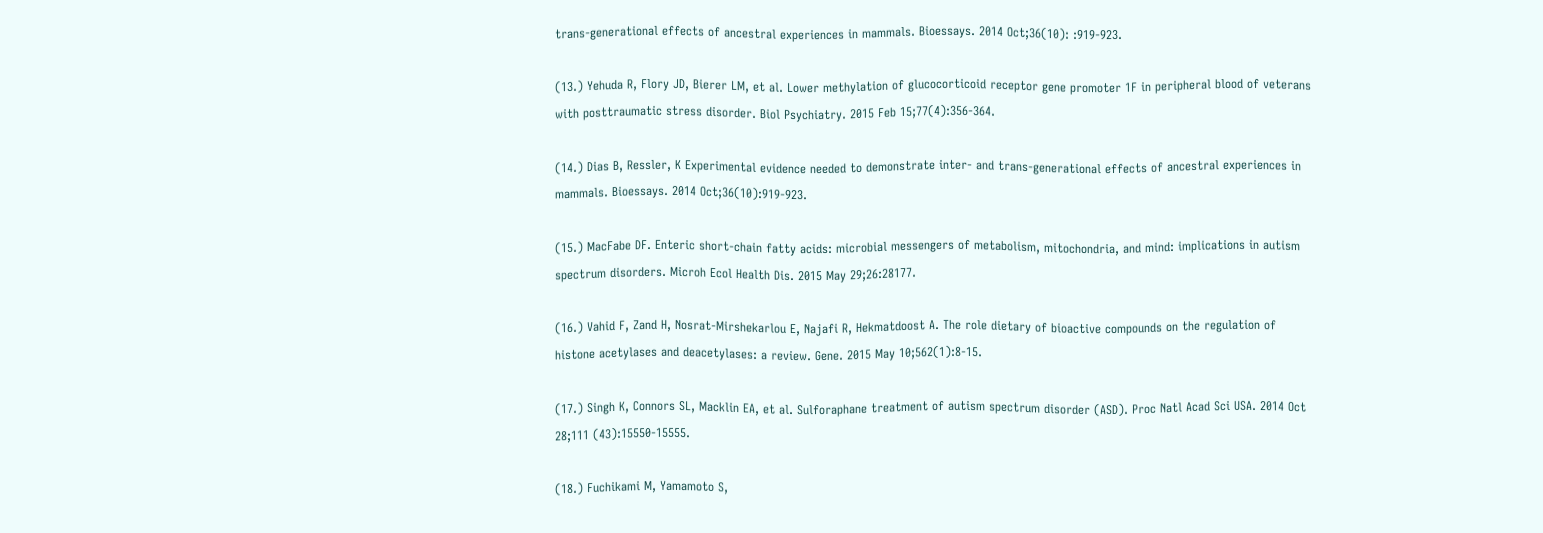trans-generational effects of ancestral experiences in mammals. Bioessays. 2014 Oct;36(10): :919-923.

(13.) Yehuda R, Flory JD, Bierer LM, et al. Lower methylation of glucocorticoid receptor gene promoter 1F in peripheral blood of veterans with posttraumatic stress disorder. Biol Psychiatry. 2015 Feb 15;77(4):356-364.

(14.) Dias B, Ressler, K Experimental evidence needed to demonstrate inter- and trans-generational effects of ancestral experiences in mammals. Bioessays. 2014 Oct;36(10):919-923.

(15.) MacFabe DF. Enteric short-chain fatty acids: microbial messengers of metabolism, mitochondria, and mind: implications in autism spectrum disorders. Microh Ecol Health Dis. 2015 May 29;26:28177.

(16.) Vahid F, Zand H, Nosrat-Mirshekarlou E, Najafi R, Hekmatdoost A. The role dietary of bioactive compounds on the regulation of histone acetylases and deacetylases: a review. Gene. 2015 May 10;562(1):8-15.

(17.) Singh K, Connors SL, Macklin EA, et al. Sulforaphane treatment of autism spectrum disorder (ASD). Proc Natl Acad Sci USA. 2014 Oct 28;111 (43):15550-15555.

(18.) Fuchikami M, Yamamoto S,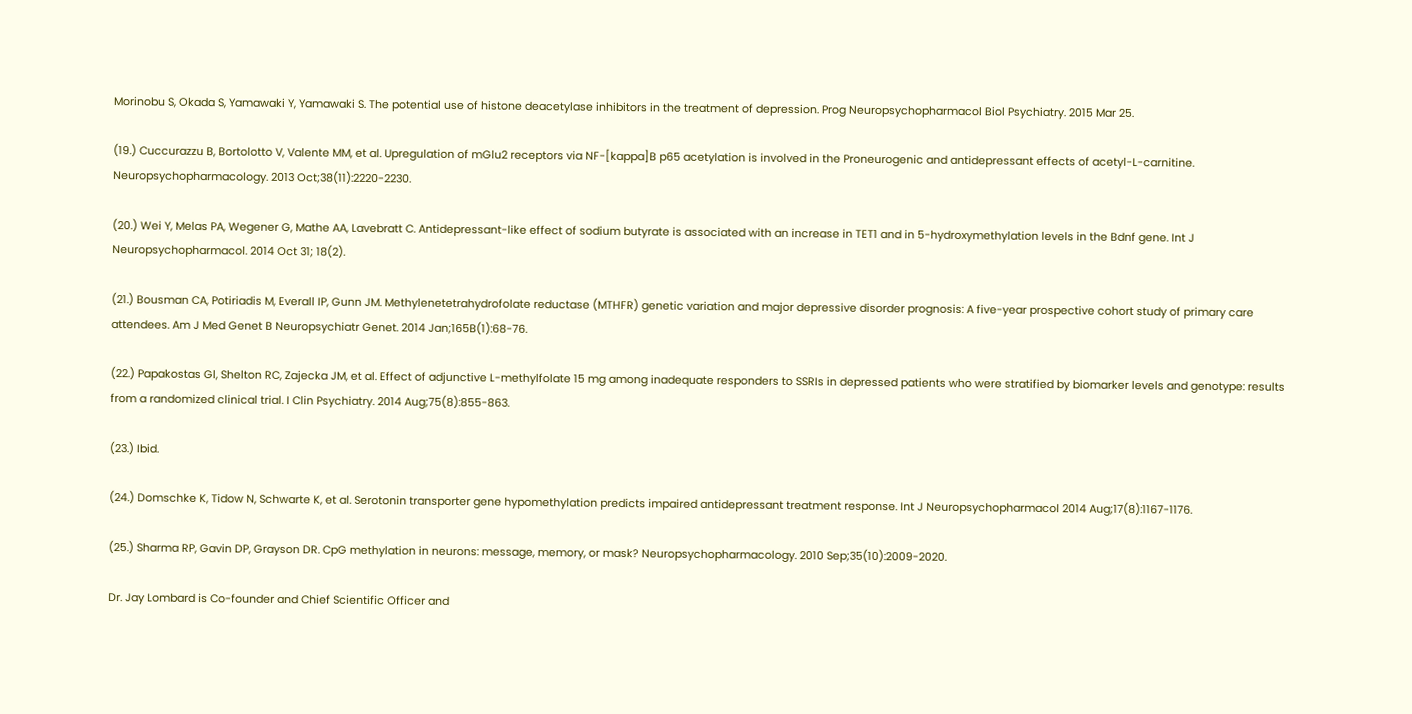Morinobu S, Okada S, Yamawaki Y, Yamawaki S. The potential use of histone deacetylase inhibitors in the treatment of depression. Prog Neuropsychopharmacol Biol Psychiatry. 2015 Mar 25.

(19.) Cuccurazzu B, Bortolotto V, Valente MM, et al. Upregulation of mGlu2 receptors via NF-[kappa]B p65 acetylation is involved in the Proneurogenic and antidepressant effects of acetyl-L-carnitine. Neuropsychopharmacology. 2013 Oct;38(11):2220-2230.

(20.) Wei Y, Melas PA, Wegener G, Mathe AA, Lavebratt C. Antidepressant-like effect of sodium butyrate is associated with an increase in TET1 and in 5-hydroxymethylation levels in the Bdnf gene. Int J Neuropsychopharmacol. 2014 Oct 31; 18(2).

(21.) Bousman CA, Potiriadis M, Everall IP, Gunn JM. Methylenetetrahydrofolate reductase (MTHFR) genetic variation and major depressive disorder prognosis: A five-year prospective cohort study of primary care attendees. Am J Med Genet B Neuropsychiatr Genet. 2014 Jan;165B(1):68-76.

(22.) Papakostas Gl, Shelton RC, Zajecka JM, et al. Effect of adjunctive L-methylfolate 15 mg among inadequate responders to SSRIs in depressed patients who were stratified by biomarker levels and genotype: results from a randomized clinical trial. I Clin Psychiatry. 2014 Aug;75(8):855-863.

(23.) Ibid.

(24.) Domschke K, Tidow N, Schwarte K, et al. Serotonin transporter gene hypomethylation predicts impaired antidepressant treatment response. Int J Neuropsychopharmacol 2014 Aug;17(8):1167-1176.

(25.) Sharma RP, Gavin DP, Grayson DR. CpG methylation in neurons: message, memory, or mask? Neuropsychopharmacology. 2010 Sep;35(10):2009-2020.

Dr. Jay Lombard is Co-founder and Chief Scientific Officer and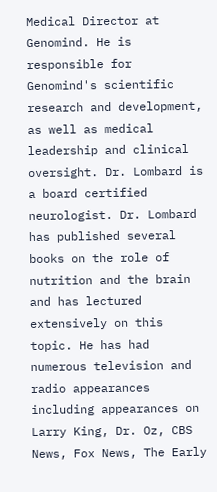Medical Director at Genomind. He is responsible for Genomind's scientific research and development, as well as medical leadership and clinical oversight. Dr. Lombard is a board certified neurologist. Dr. Lombard has published several books on the role of nutrition and the brain and has lectured extensively on this topic. He has had numerous television and radio appearances including appearances on Larry King, Dr. Oz, CBS News, Fox News, The Early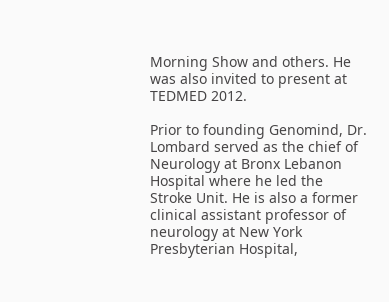Morning Show and others. He was also invited to present at TEDMED 2012.

Prior to founding Genomind, Dr. Lombard served as the chief of Neurology at Bronx Lebanon Hospital where he led the Stroke Unit. He is also a former clinical assistant professor of neurology at New York Presbyterian Hospital,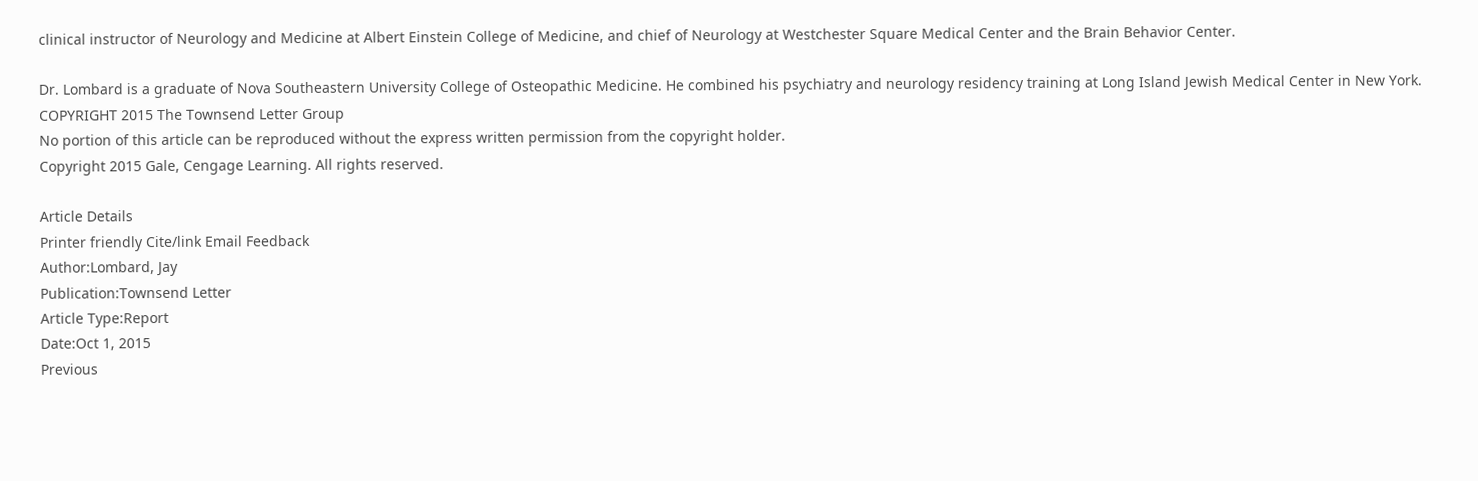clinical instructor of Neurology and Medicine at Albert Einstein College of Medicine, and chief of Neurology at Westchester Square Medical Center and the Brain Behavior Center.

Dr. Lombard is a graduate of Nova Southeastern University College of Osteopathic Medicine. He combined his psychiatry and neurology residency training at Long Island Jewish Medical Center in New York.
COPYRIGHT 2015 The Townsend Letter Group
No portion of this article can be reproduced without the express written permission from the copyright holder.
Copyright 2015 Gale, Cengage Learning. All rights reserved.

Article Details
Printer friendly Cite/link Email Feedback
Author:Lombard, Jay
Publication:Townsend Letter
Article Type:Report
Date:Oct 1, 2015
Previous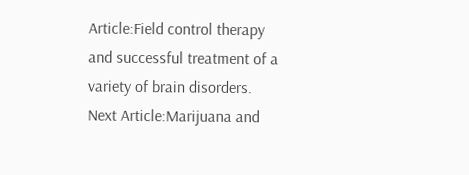Article:Field control therapy and successful treatment of a variety of brain disorders.
Next Article:Marijuana and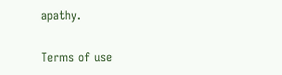apathy.

Terms of use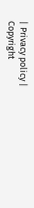| Privacy policy | Copyright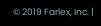© 2019 Farlex, Inc. |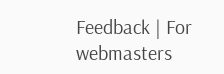Feedback | For webmasters